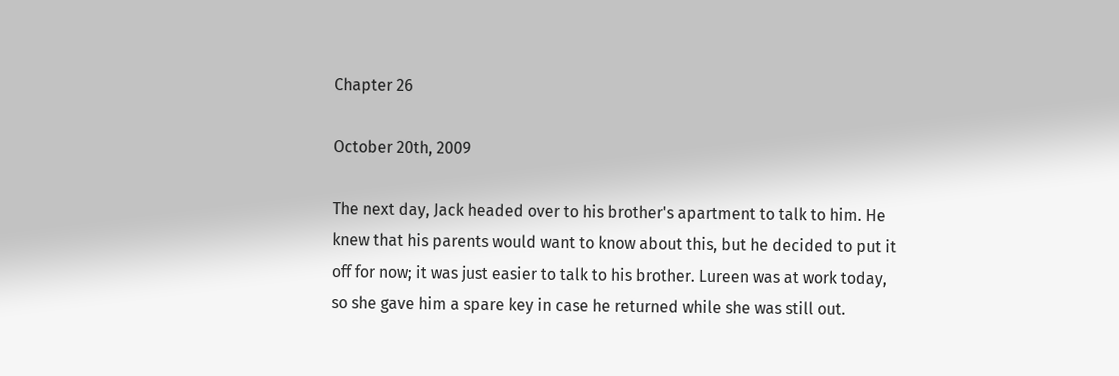Chapter 26

October 20th, 2009

The next day, Jack headed over to his brother's apartment to talk to him. He knew that his parents would want to know about this, but he decided to put it off for now; it was just easier to talk to his brother. Lureen was at work today, so she gave him a spare key in case he returned while she was still out.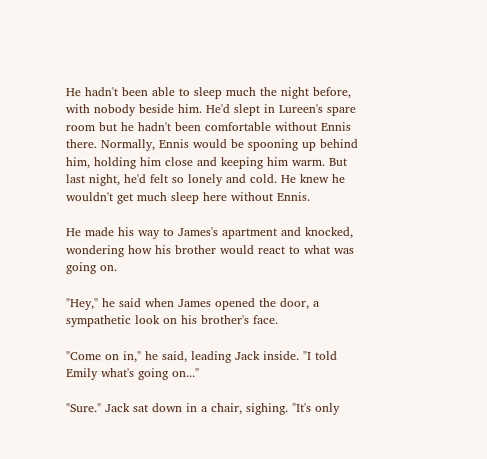He hadn't been able to sleep much the night before, with nobody beside him. He'd slept in Lureen's spare room but he hadn't been comfortable without Ennis there. Normally, Ennis would be spooning up behind him, holding him close and keeping him warm. But last night, he'd felt so lonely and cold. He knew he wouldn't get much sleep here without Ennis.

He made his way to James's apartment and knocked, wondering how his brother would react to what was going on.

"Hey," he said when James opened the door, a sympathetic look on his brother's face.

"Come on in," he said, leading Jack inside. "I told Emily what's going on..."

"Sure." Jack sat down in a chair, sighing. "It's only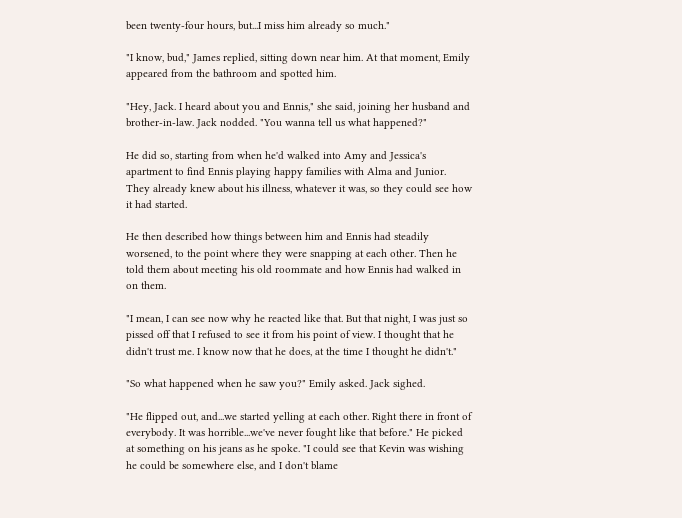been twenty-four hours, but...I miss him already so much."

"I know, bud," James replied, sitting down near him. At that moment, Emily appeared from the bathroom and spotted him.

"Hey, Jack. I heard about you and Ennis," she said, joining her husband and brother-in-law. Jack nodded. "You wanna tell us what happened?"

He did so, starting from when he'd walked into Amy and Jessica's apartment to find Ennis playing happy families with Alma and Junior. They already knew about his illness, whatever it was, so they could see how it had started.

He then described how things between him and Ennis had steadily worsened, to the point where they were snapping at each other. Then he told them about meeting his old roommate and how Ennis had walked in on them.

"I mean, I can see now why he reacted like that. But that night, I was just so pissed off that I refused to see it from his point of view. I thought that he didn't trust me. I know now that he does, at the time I thought he didn't."

"So what happened when he saw you?" Emily asked. Jack sighed.

"He flipped out, and...we started yelling at each other. Right there in front of everybody. It was horrible...we've never fought like that before." He picked at something on his jeans as he spoke. "I could see that Kevin was wishing he could be somewhere else, and I don't blame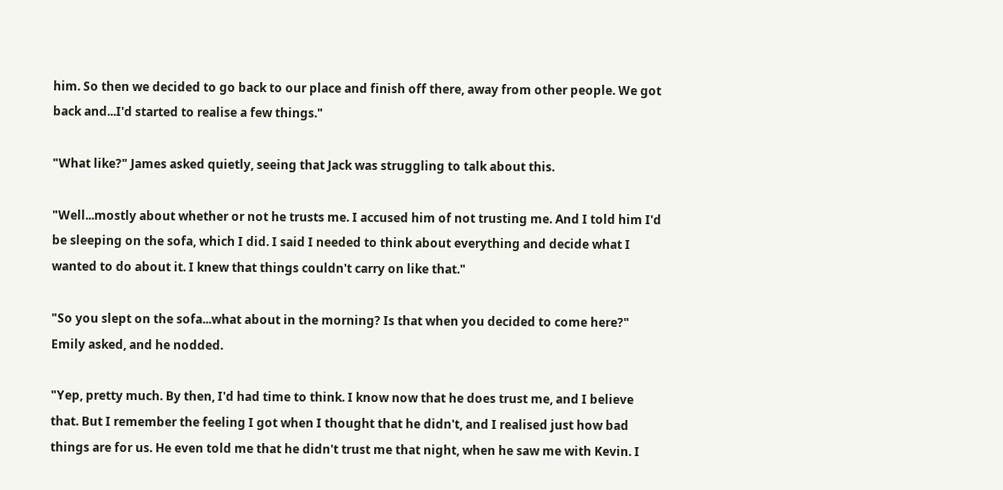him. So then we decided to go back to our place and finish off there, away from other people. We got back and...I'd started to realise a few things."

"What like?" James asked quietly, seeing that Jack was struggling to talk about this.

"Well...mostly about whether or not he trusts me. I accused him of not trusting me. And I told him I'd be sleeping on the sofa, which I did. I said I needed to think about everything and decide what I wanted to do about it. I knew that things couldn't carry on like that."

"So you slept on the sofa...what about in the morning? Is that when you decided to come here?" Emily asked, and he nodded.

"Yep, pretty much. By then, I'd had time to think. I know now that he does trust me, and I believe that. But I remember the feeling I got when I thought that he didn't, and I realised just how bad things are for us. He even told me that he didn't trust me that night, when he saw me with Kevin. I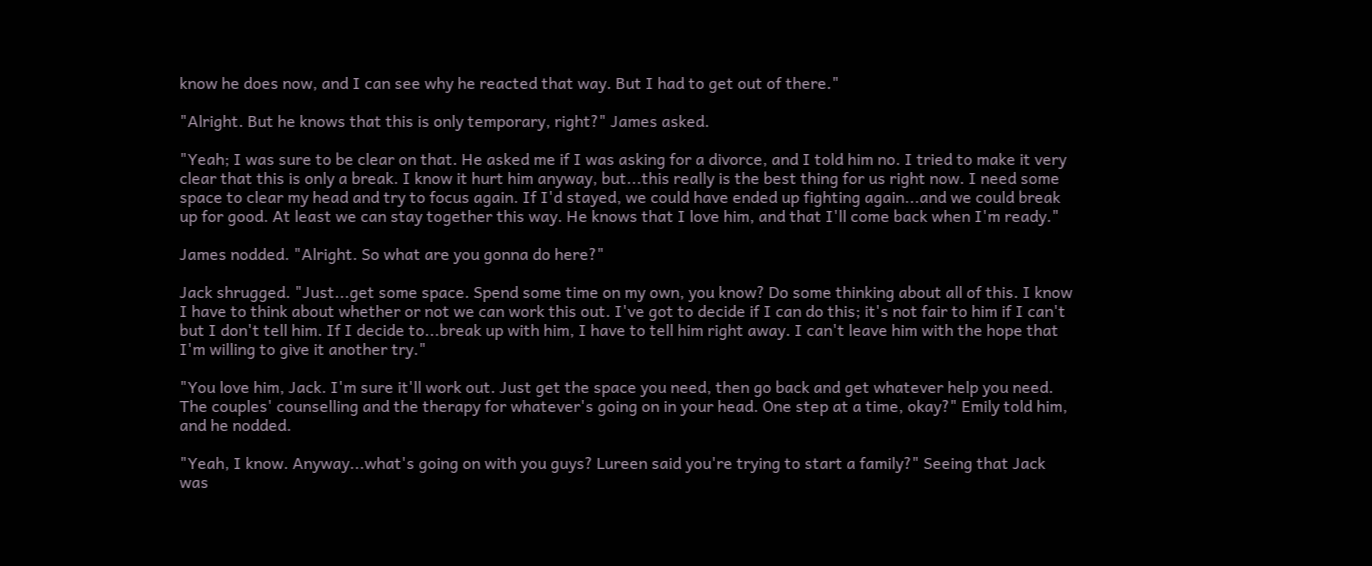know he does now, and I can see why he reacted that way. But I had to get out of there."

"Alright. But he knows that this is only temporary, right?" James asked.

"Yeah; I was sure to be clear on that. He asked me if I was asking for a divorce, and I told him no. I tried to make it very clear that this is only a break. I know it hurt him anyway, but...this really is the best thing for us right now. I need some space to clear my head and try to focus again. If I'd stayed, we could have ended up fighting again...and we could break up for good. At least we can stay together this way. He knows that I love him, and that I'll come back when I'm ready."

James nodded. "Alright. So what are you gonna do here?"

Jack shrugged. "Just...get some space. Spend some time on my own, you know? Do some thinking about all of this. I know I have to think about whether or not we can work this out. I've got to decide if I can do this; it's not fair to him if I can't but I don't tell him. If I decide to...break up with him, I have to tell him right away. I can't leave him with the hope that I'm willing to give it another try."

"You love him, Jack. I'm sure it'll work out. Just get the space you need, then go back and get whatever help you need. The couples' counselling and the therapy for whatever's going on in your head. One step at a time, okay?" Emily told him, and he nodded.

"Yeah, I know. Anyway...what's going on with you guys? Lureen said you're trying to start a family?" Seeing that Jack was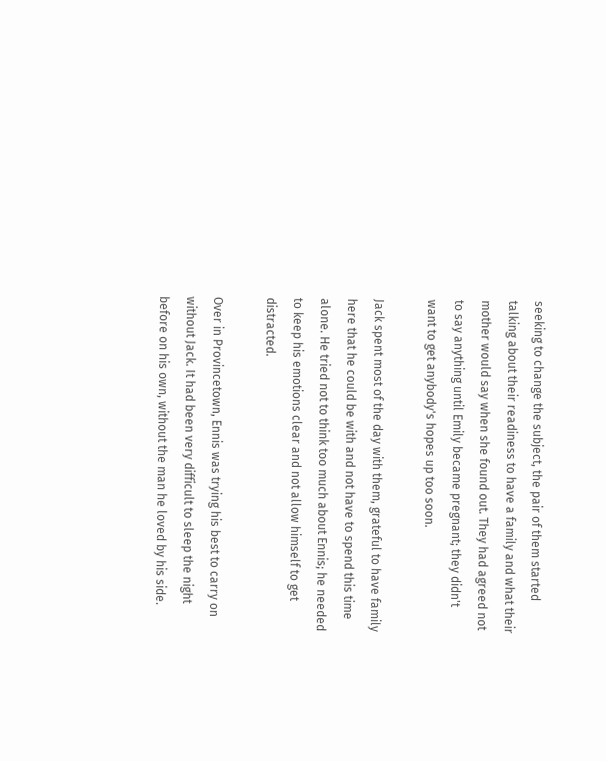seeking to change the subject, the pair of them started talking about their readiness to have a family and what their mother would say when she found out. They had agreed not to say anything until Emily became pregnant; they didn't want to get anybody's hopes up too soon.

Jack spent most of the day with them, grateful to have family here that he could be with and not have to spend this time alone. He tried not to think too much about Ennis; he needed to keep his emotions clear and not allow himself to get distracted.

Over in Provincetown, Ennis was trying his best to carry on without Jack. It had been very difficult to sleep the night before on his own, without the man he loved by his side.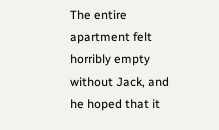The entire apartment felt horribly empty without Jack, and he hoped that it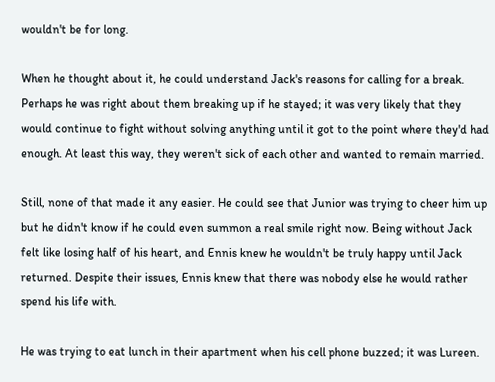wouldn't be for long.

When he thought about it, he could understand Jack's reasons for calling for a break. Perhaps he was right about them breaking up if he stayed; it was very likely that they would continue to fight without solving anything until it got to the point where they'd had enough. At least this way, they weren't sick of each other and wanted to remain married.

Still, none of that made it any easier. He could see that Junior was trying to cheer him up but he didn't know if he could even summon a real smile right now. Being without Jack felt like losing half of his heart, and Ennis knew he wouldn't be truly happy until Jack returned. Despite their issues, Ennis knew that there was nobody else he would rather spend his life with.

He was trying to eat lunch in their apartment when his cell phone buzzed; it was Lureen.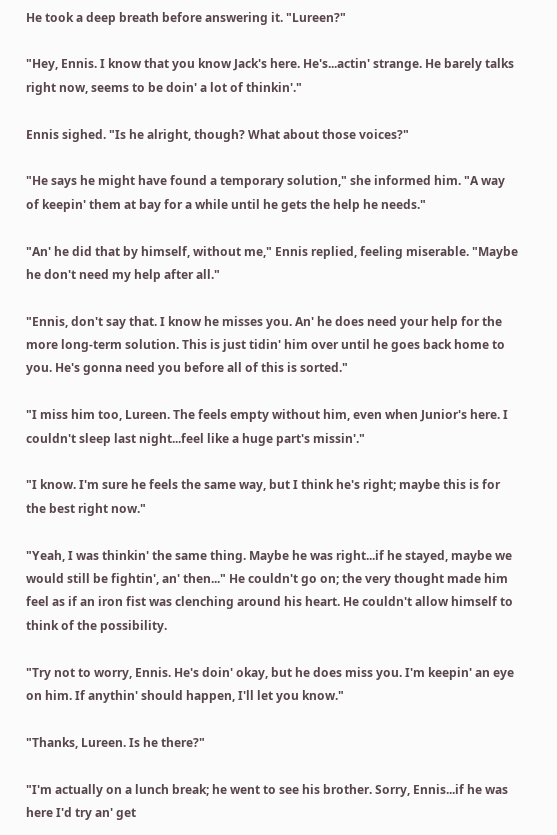He took a deep breath before answering it. "Lureen?"

"Hey, Ennis. I know that you know Jack's here. He's...actin' strange. He barely talks right now, seems to be doin' a lot of thinkin'."

Ennis sighed. "Is he alright, though? What about those voices?"

"He says he might have found a temporary solution," she informed him. "A way of keepin' them at bay for a while until he gets the help he needs."

"An' he did that by himself, without me," Ennis replied, feeling miserable. "Maybe he don't need my help after all."

"Ennis, don't say that. I know he misses you. An' he does need your help for the more long-term solution. This is just tidin' him over until he goes back home to you. He's gonna need you before all of this is sorted."

"I miss him too, Lureen. The feels empty without him, even when Junior's here. I couldn't sleep last night...feel like a huge part's missin'."

"I know. I'm sure he feels the same way, but I think he's right; maybe this is for the best right now."

"Yeah, I was thinkin' the same thing. Maybe he was right...if he stayed, maybe we would still be fightin', an' then..." He couldn't go on; the very thought made him feel as if an iron fist was clenching around his heart. He couldn't allow himself to think of the possibility.

"Try not to worry, Ennis. He's doin' okay, but he does miss you. I'm keepin' an eye on him. If anythin' should happen, I'll let you know."

"Thanks, Lureen. Is he there?"

"I'm actually on a lunch break; he went to see his brother. Sorry, Ennis...if he was here I'd try an' get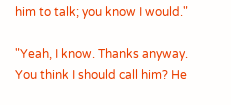him to talk; you know I would."

"Yeah, I know. Thanks anyway. You think I should call him? He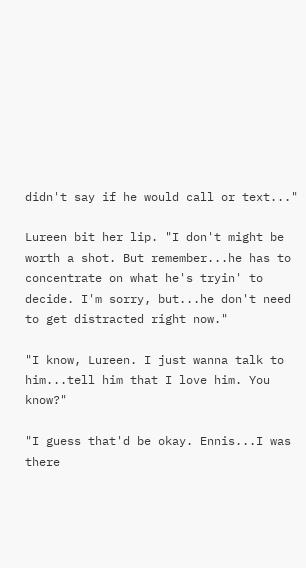didn't say if he would call or text..."

Lureen bit her lip. "I don't might be worth a shot. But remember...he has to concentrate on what he's tryin' to decide. I'm sorry, but...he don't need to get distracted right now."

"I know, Lureen. I just wanna talk to him...tell him that I love him. You know?"

"I guess that'd be okay. Ennis...I was there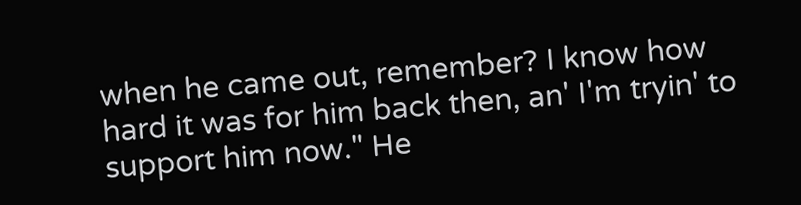when he came out, remember? I know how hard it was for him back then, an' I'm tryin' to support him now." He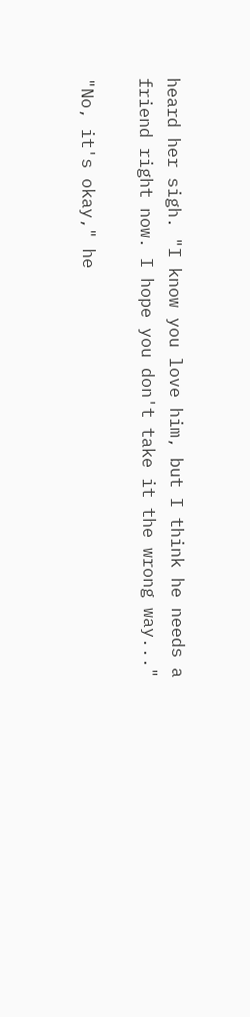heard her sigh. "I know you love him, but I think he needs a friend right now. I hope you don't take it the wrong way..."

"No, it's okay," he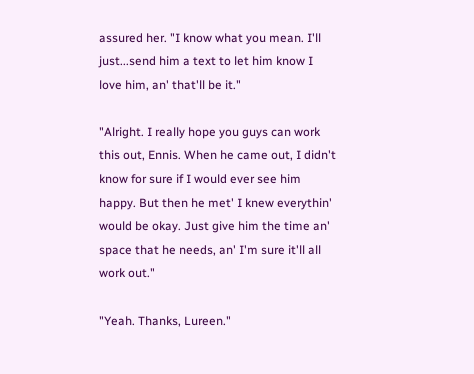assured her. "I know what you mean. I'll just...send him a text to let him know I love him, an' that'll be it."

"Alright. I really hope you guys can work this out, Ennis. When he came out, I didn't know for sure if I would ever see him happy. But then he met' I knew everythin' would be okay. Just give him the time an' space that he needs, an' I'm sure it'll all work out."

"Yeah. Thanks, Lureen."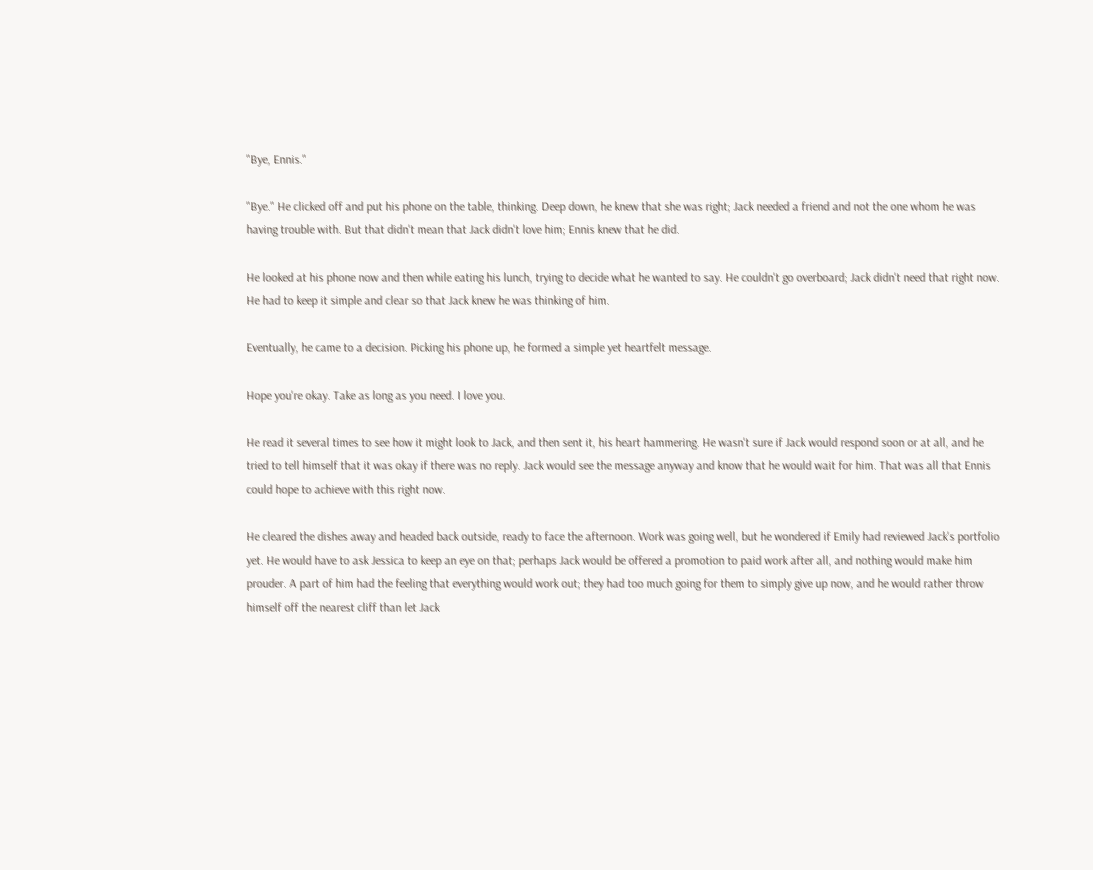"Bye, Ennis."

"Bye." He clicked off and put his phone on the table, thinking. Deep down, he knew that she was right; Jack needed a friend and not the one whom he was having trouble with. But that didn't mean that Jack didn't love him; Ennis knew that he did.

He looked at his phone now and then while eating his lunch, trying to decide what he wanted to say. He couldn't go overboard; Jack didn't need that right now. He had to keep it simple and clear so that Jack knew he was thinking of him.

Eventually, he came to a decision. Picking his phone up, he formed a simple yet heartfelt message.

Hope you're okay. Take as long as you need. I love you.

He read it several times to see how it might look to Jack, and then sent it, his heart hammering. He wasn't sure if Jack would respond soon or at all, and he tried to tell himself that it was okay if there was no reply. Jack would see the message anyway and know that he would wait for him. That was all that Ennis could hope to achieve with this right now.

He cleared the dishes away and headed back outside, ready to face the afternoon. Work was going well, but he wondered if Emily had reviewed Jack's portfolio yet. He would have to ask Jessica to keep an eye on that; perhaps Jack would be offered a promotion to paid work after all, and nothing would make him prouder. A part of him had the feeling that everything would work out; they had too much going for them to simply give up now, and he would rather throw himself off the nearest cliff than let Jack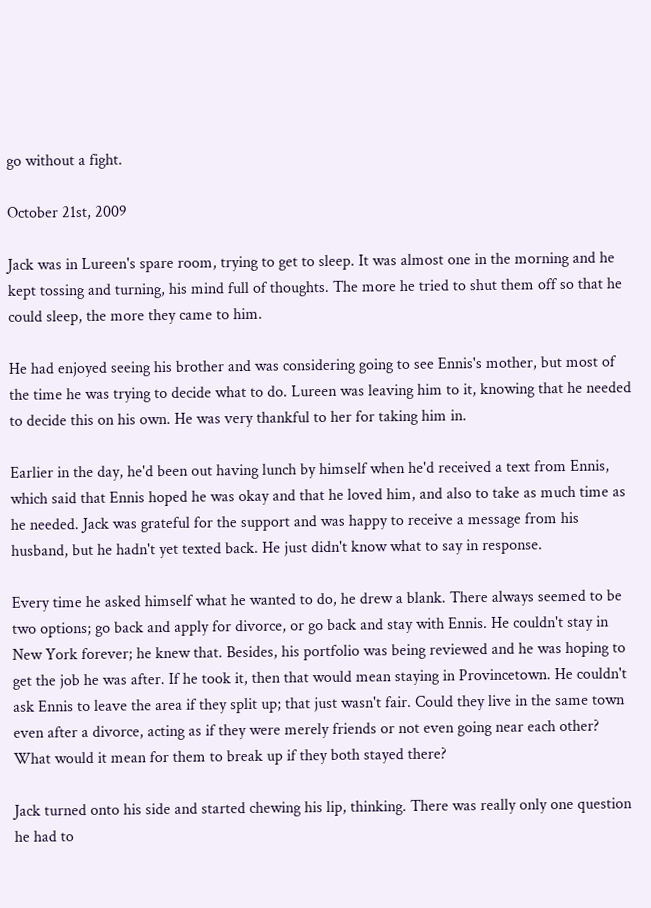go without a fight.

October 21st, 2009

Jack was in Lureen's spare room, trying to get to sleep. It was almost one in the morning and he kept tossing and turning, his mind full of thoughts. The more he tried to shut them off so that he could sleep, the more they came to him.

He had enjoyed seeing his brother and was considering going to see Ennis's mother, but most of the time he was trying to decide what to do. Lureen was leaving him to it, knowing that he needed to decide this on his own. He was very thankful to her for taking him in.

Earlier in the day, he'd been out having lunch by himself when he'd received a text from Ennis, which said that Ennis hoped he was okay and that he loved him, and also to take as much time as he needed. Jack was grateful for the support and was happy to receive a message from his husband, but he hadn't yet texted back. He just didn't know what to say in response.

Every time he asked himself what he wanted to do, he drew a blank. There always seemed to be two options; go back and apply for divorce, or go back and stay with Ennis. He couldn't stay in New York forever; he knew that. Besides, his portfolio was being reviewed and he was hoping to get the job he was after. If he took it, then that would mean staying in Provincetown. He couldn't ask Ennis to leave the area if they split up; that just wasn't fair. Could they live in the same town even after a divorce, acting as if they were merely friends or not even going near each other? What would it mean for them to break up if they both stayed there?

Jack turned onto his side and started chewing his lip, thinking. There was really only one question he had to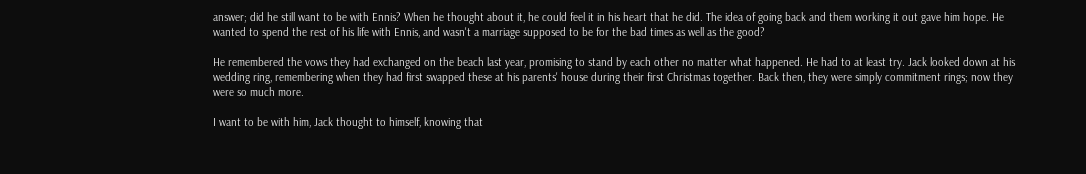answer; did he still want to be with Ennis? When he thought about it, he could feel it in his heart that he did. The idea of going back and them working it out gave him hope. He wanted to spend the rest of his life with Ennis, and wasn't a marriage supposed to be for the bad times as well as the good?

He remembered the vows they had exchanged on the beach last year, promising to stand by each other no matter what happened. He had to at least try. Jack looked down at his wedding ring, remembering when they had first swapped these at his parents' house during their first Christmas together. Back then, they were simply commitment rings; now they were so much more.

I want to be with him, Jack thought to himself, knowing that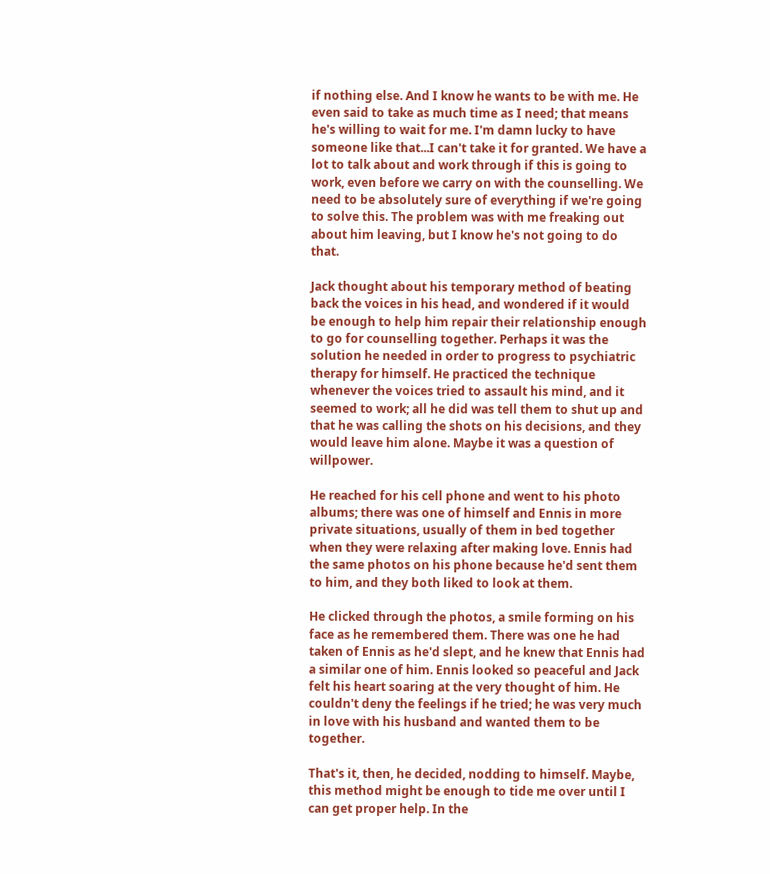if nothing else. And I know he wants to be with me. He even said to take as much time as I need; that means he's willing to wait for me. I'm damn lucky to have someone like that...I can't take it for granted. We have a lot to talk about and work through if this is going to work, even before we carry on with the counselling. We need to be absolutely sure of everything if we're going to solve this. The problem was with me freaking out about him leaving, but I know he's not going to do that.

Jack thought about his temporary method of beating back the voices in his head, and wondered if it would be enough to help him repair their relationship enough to go for counselling together. Perhaps it was the solution he needed in order to progress to psychiatric therapy for himself. He practiced the technique whenever the voices tried to assault his mind, and it seemed to work; all he did was tell them to shut up and that he was calling the shots on his decisions, and they would leave him alone. Maybe it was a question of willpower.

He reached for his cell phone and went to his photo albums; there was one of himself and Ennis in more private situations, usually of them in bed together when they were relaxing after making love. Ennis had the same photos on his phone because he'd sent them to him, and they both liked to look at them.

He clicked through the photos, a smile forming on his face as he remembered them. There was one he had taken of Ennis as he'd slept, and he knew that Ennis had a similar one of him. Ennis looked so peaceful and Jack felt his heart soaring at the very thought of him. He couldn't deny the feelings if he tried; he was very much in love with his husband and wanted them to be together.

That's it, then, he decided, nodding to himself. Maybe, this method might be enough to tide me over until I can get proper help. In the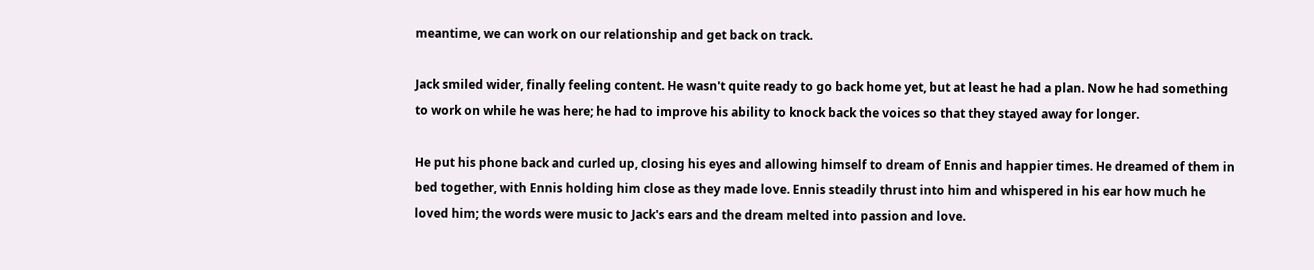meantime, we can work on our relationship and get back on track.

Jack smiled wider, finally feeling content. He wasn't quite ready to go back home yet, but at least he had a plan. Now he had something to work on while he was here; he had to improve his ability to knock back the voices so that they stayed away for longer.

He put his phone back and curled up, closing his eyes and allowing himself to dream of Ennis and happier times. He dreamed of them in bed together, with Ennis holding him close as they made love. Ennis steadily thrust into him and whispered in his ear how much he loved him; the words were music to Jack's ears and the dream melted into passion and love.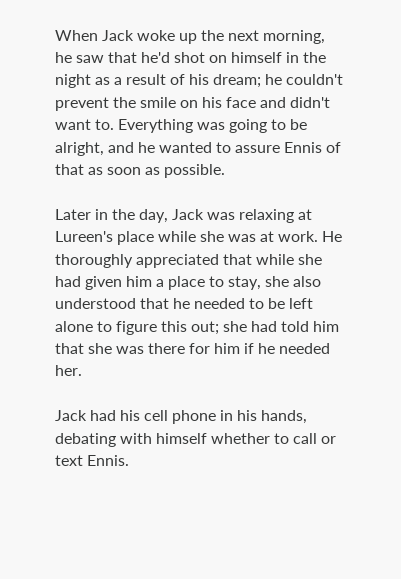When Jack woke up the next morning, he saw that he'd shot on himself in the night as a result of his dream; he couldn't prevent the smile on his face and didn't want to. Everything was going to be alright, and he wanted to assure Ennis of that as soon as possible.

Later in the day, Jack was relaxing at Lureen's place while she was at work. He thoroughly appreciated that while she had given him a place to stay, she also understood that he needed to be left alone to figure this out; she had told him that she was there for him if he needed her.

Jack had his cell phone in his hands, debating with himself whether to call or text Ennis.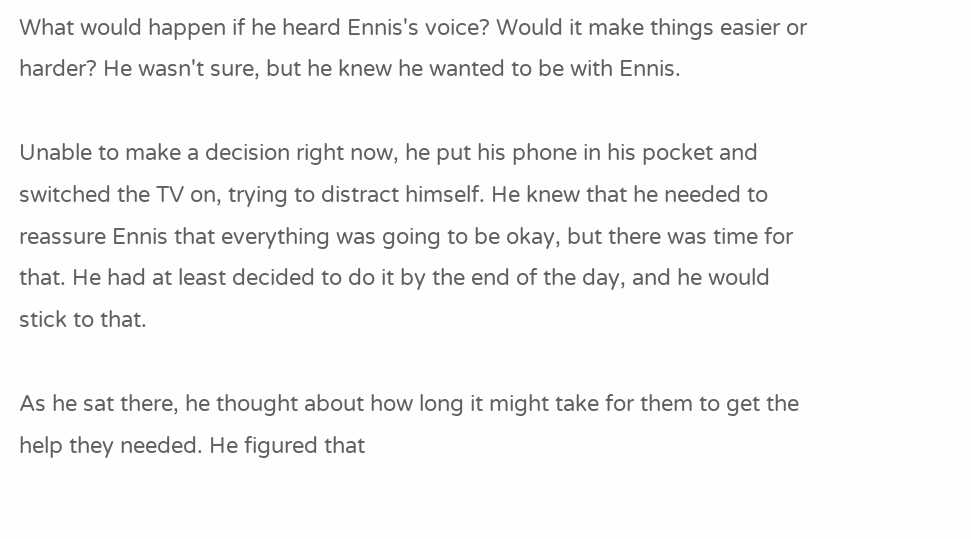What would happen if he heard Ennis's voice? Would it make things easier or harder? He wasn't sure, but he knew he wanted to be with Ennis.

Unable to make a decision right now, he put his phone in his pocket and switched the TV on, trying to distract himself. He knew that he needed to reassure Ennis that everything was going to be okay, but there was time for that. He had at least decided to do it by the end of the day, and he would stick to that.

As he sat there, he thought about how long it might take for them to get the help they needed. He figured that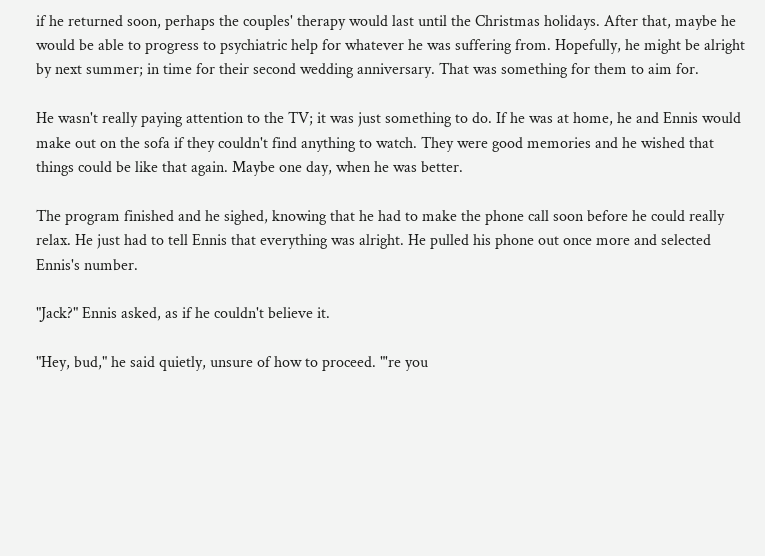if he returned soon, perhaps the couples' therapy would last until the Christmas holidays. After that, maybe he would be able to progress to psychiatric help for whatever he was suffering from. Hopefully, he might be alright by next summer; in time for their second wedding anniversary. That was something for them to aim for.

He wasn't really paying attention to the TV; it was just something to do. If he was at home, he and Ennis would make out on the sofa if they couldn't find anything to watch. They were good memories and he wished that things could be like that again. Maybe one day, when he was better.

The program finished and he sighed, knowing that he had to make the phone call soon before he could really relax. He just had to tell Ennis that everything was alright. He pulled his phone out once more and selected Ennis's number.

"Jack?" Ennis asked, as if he couldn't believe it.

"Hey, bud," he said quietly, unsure of how to proceed. "'re you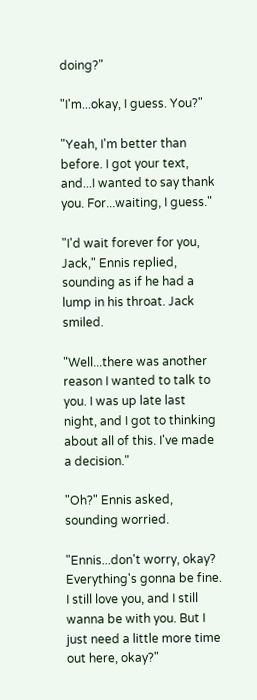doing?"

"I'm...okay, I guess. You?"

"Yeah, I'm better than before. I got your text, and...I wanted to say thank you. For...waiting, I guess."

"I'd wait forever for you, Jack," Ennis replied, sounding as if he had a lump in his throat. Jack smiled.

"Well...there was another reason I wanted to talk to you. I was up late last night, and I got to thinking about all of this. I've made a decision."

"Oh?" Ennis asked, sounding worried.

"Ennis...don't worry, okay? Everything's gonna be fine. I still love you, and I still wanna be with you. But I just need a little more time out here, okay?"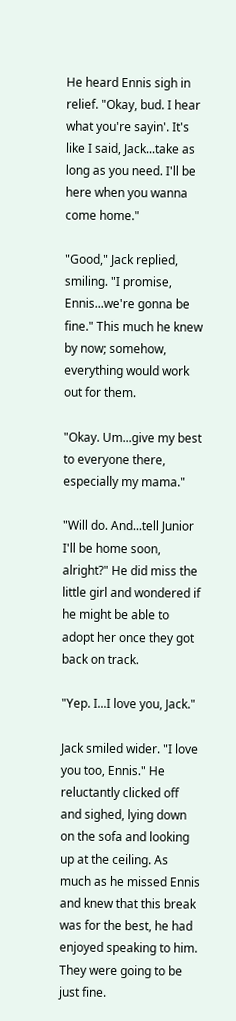He heard Ennis sigh in relief. "Okay, bud. I hear what you're sayin'. It's like I said, Jack...take as long as you need. I'll be here when you wanna come home."

"Good," Jack replied, smiling. "I promise, Ennis...we're gonna be fine." This much he knew by now; somehow, everything would work out for them.

"Okay. Um...give my best to everyone there, especially my mama."

"Will do. And...tell Junior I'll be home soon, alright?" He did miss the little girl and wondered if he might be able to adopt her once they got back on track.

"Yep. I...I love you, Jack."

Jack smiled wider. "I love you too, Ennis." He reluctantly clicked off and sighed, lying down on the sofa and looking up at the ceiling. As much as he missed Ennis and knew that this break was for the best, he had enjoyed speaking to him. They were going to be just fine.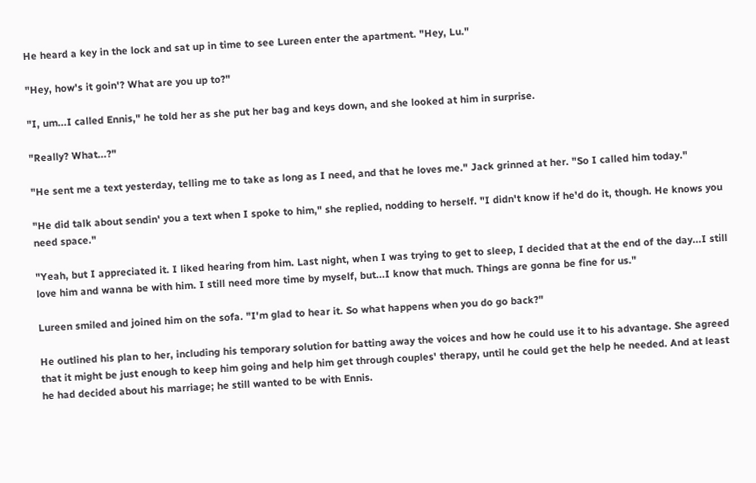He heard a key in the lock and sat up in time to see Lureen enter the apartment. "Hey, Lu."

"Hey, how's it goin'? What are you up to?"

"I, um...I called Ennis," he told her as she put her bag and keys down, and she looked at him in surprise.

"Really? What...?"

"He sent me a text yesterday, telling me to take as long as I need, and that he loves me." Jack grinned at her. "So I called him today."

"He did talk about sendin' you a text when I spoke to him," she replied, nodding to herself. "I didn't know if he'd do it, though. He knows you need space."

"Yeah, but I appreciated it. I liked hearing from him. Last night, when I was trying to get to sleep, I decided that at the end of the day...I still love him and wanna be with him. I still need more time by myself, but...I know that much. Things are gonna be fine for us."

Lureen smiled and joined him on the sofa. "I'm glad to hear it. So what happens when you do go back?"

He outlined his plan to her, including his temporary solution for batting away the voices and how he could use it to his advantage. She agreed that it might be just enough to keep him going and help him get through couples' therapy, until he could get the help he needed. And at least he had decided about his marriage; he still wanted to be with Ennis.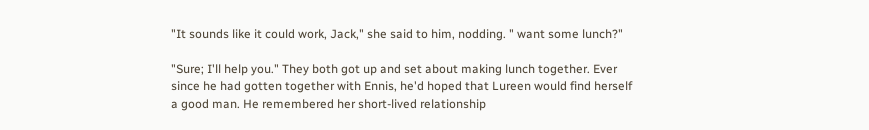"It sounds like it could work, Jack," she said to him, nodding. " want some lunch?"

"Sure; I'll help you." They both got up and set about making lunch together. Ever since he had gotten together with Ennis, he'd hoped that Lureen would find herself a good man. He remembered her short-lived relationship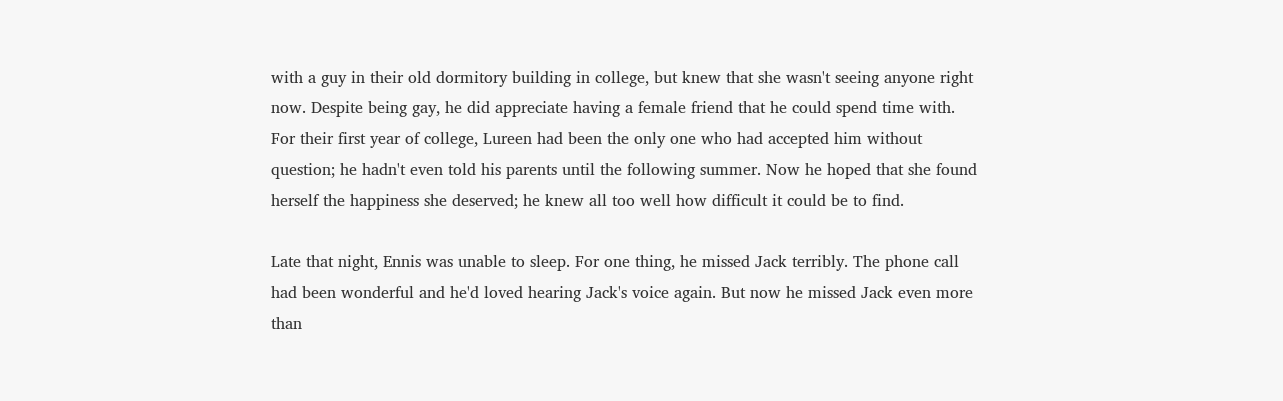with a guy in their old dormitory building in college, but knew that she wasn't seeing anyone right now. Despite being gay, he did appreciate having a female friend that he could spend time with. For their first year of college, Lureen had been the only one who had accepted him without question; he hadn't even told his parents until the following summer. Now he hoped that she found herself the happiness she deserved; he knew all too well how difficult it could be to find.

Late that night, Ennis was unable to sleep. For one thing, he missed Jack terribly. The phone call had been wonderful and he'd loved hearing Jack's voice again. But now he missed Jack even more than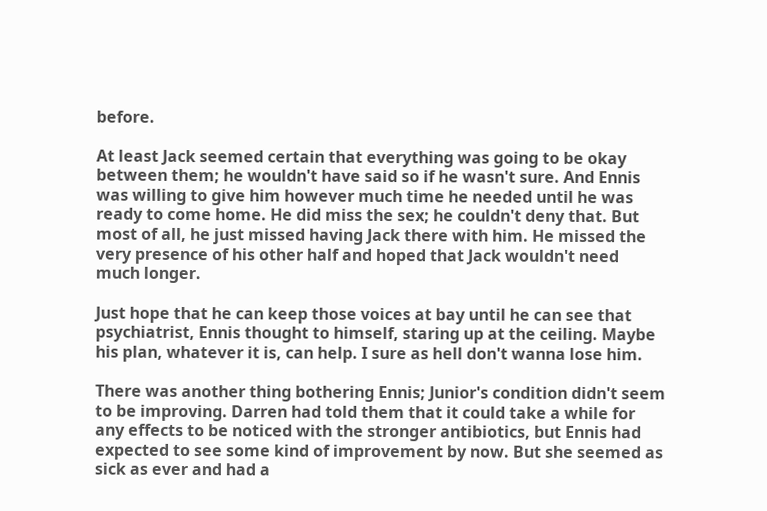before.

At least Jack seemed certain that everything was going to be okay between them; he wouldn't have said so if he wasn't sure. And Ennis was willing to give him however much time he needed until he was ready to come home. He did miss the sex; he couldn't deny that. But most of all, he just missed having Jack there with him. He missed the very presence of his other half and hoped that Jack wouldn't need much longer.

Just hope that he can keep those voices at bay until he can see that psychiatrist, Ennis thought to himself, staring up at the ceiling. Maybe his plan, whatever it is, can help. I sure as hell don't wanna lose him.

There was another thing bothering Ennis; Junior's condition didn't seem to be improving. Darren had told them that it could take a while for any effects to be noticed with the stronger antibiotics, but Ennis had expected to see some kind of improvement by now. But she seemed as sick as ever and had a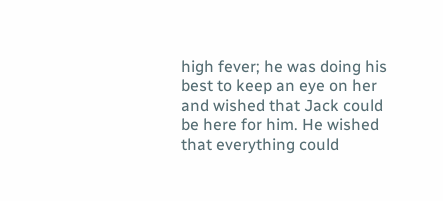high fever; he was doing his best to keep an eye on her and wished that Jack could be here for him. He wished that everything could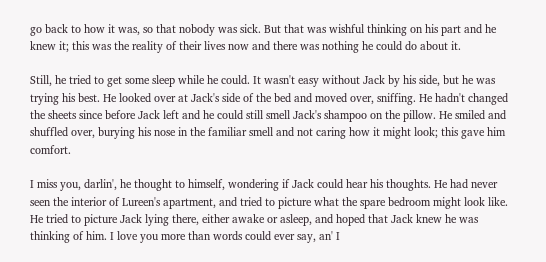go back to how it was, so that nobody was sick. But that was wishful thinking on his part and he knew it; this was the reality of their lives now and there was nothing he could do about it.

Still, he tried to get some sleep while he could. It wasn't easy without Jack by his side, but he was trying his best. He looked over at Jack's side of the bed and moved over, sniffing. He hadn't changed the sheets since before Jack left and he could still smell Jack's shampoo on the pillow. He smiled and shuffled over, burying his nose in the familiar smell and not caring how it might look; this gave him comfort.

I miss you, darlin', he thought to himself, wondering if Jack could hear his thoughts. He had never seen the interior of Lureen's apartment, and tried to picture what the spare bedroom might look like. He tried to picture Jack lying there, either awake or asleep, and hoped that Jack knew he was thinking of him. I love you more than words could ever say, an' I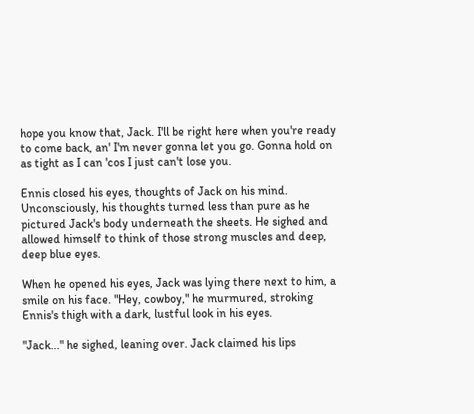hope you know that, Jack. I'll be right here when you're ready to come back, an' I'm never gonna let you go. Gonna hold on as tight as I can 'cos I just can't lose you.

Ennis closed his eyes, thoughts of Jack on his mind. Unconsciously, his thoughts turned less than pure as he pictured Jack's body underneath the sheets. He sighed and allowed himself to think of those strong muscles and deep, deep blue eyes.

When he opened his eyes, Jack was lying there next to him, a smile on his face. "Hey, cowboy," he murmured, stroking Ennis's thigh with a dark, lustful look in his eyes.

"Jack..." he sighed, leaning over. Jack claimed his lips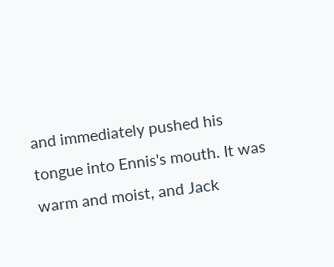and immediately pushed his tongue into Ennis's mouth. It was warm and moist, and Jack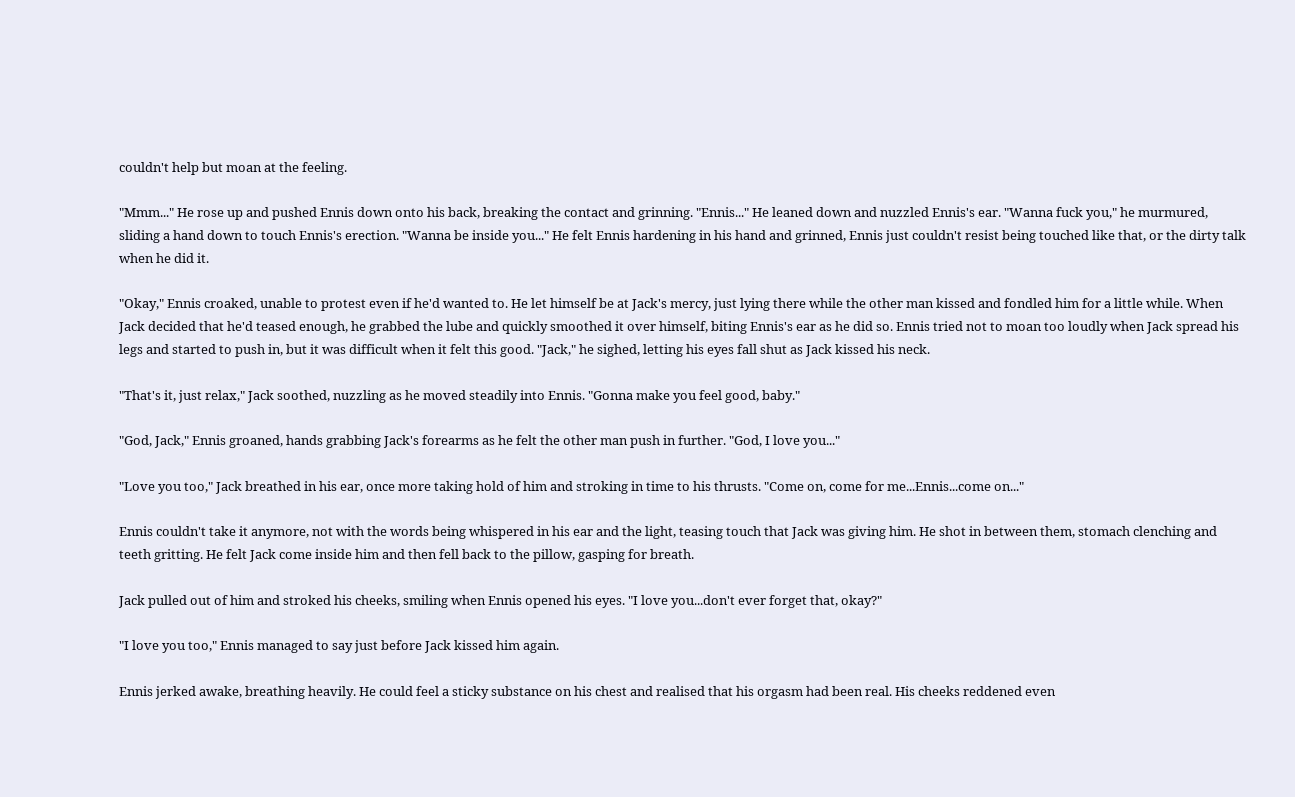couldn't help but moan at the feeling.

"Mmm..." He rose up and pushed Ennis down onto his back, breaking the contact and grinning. "Ennis..." He leaned down and nuzzled Ennis's ear. "Wanna fuck you," he murmured, sliding a hand down to touch Ennis's erection. "Wanna be inside you..." He felt Ennis hardening in his hand and grinned, Ennis just couldn't resist being touched like that, or the dirty talk when he did it.

"Okay," Ennis croaked, unable to protest even if he'd wanted to. He let himself be at Jack's mercy, just lying there while the other man kissed and fondled him for a little while. When Jack decided that he'd teased enough, he grabbed the lube and quickly smoothed it over himself, biting Ennis's ear as he did so. Ennis tried not to moan too loudly when Jack spread his legs and started to push in, but it was difficult when it felt this good. "Jack," he sighed, letting his eyes fall shut as Jack kissed his neck.

"That's it, just relax," Jack soothed, nuzzling as he moved steadily into Ennis. "Gonna make you feel good, baby."

"God, Jack," Ennis groaned, hands grabbing Jack's forearms as he felt the other man push in further. "God, I love you..."

"Love you too," Jack breathed in his ear, once more taking hold of him and stroking in time to his thrusts. "Come on, come for me...Ennis...come on..."

Ennis couldn't take it anymore, not with the words being whispered in his ear and the light, teasing touch that Jack was giving him. He shot in between them, stomach clenching and teeth gritting. He felt Jack come inside him and then fell back to the pillow, gasping for breath.

Jack pulled out of him and stroked his cheeks, smiling when Ennis opened his eyes. "I love you...don't ever forget that, okay?"

"I love you too," Ennis managed to say just before Jack kissed him again.

Ennis jerked awake, breathing heavily. He could feel a sticky substance on his chest and realised that his orgasm had been real. His cheeks reddened even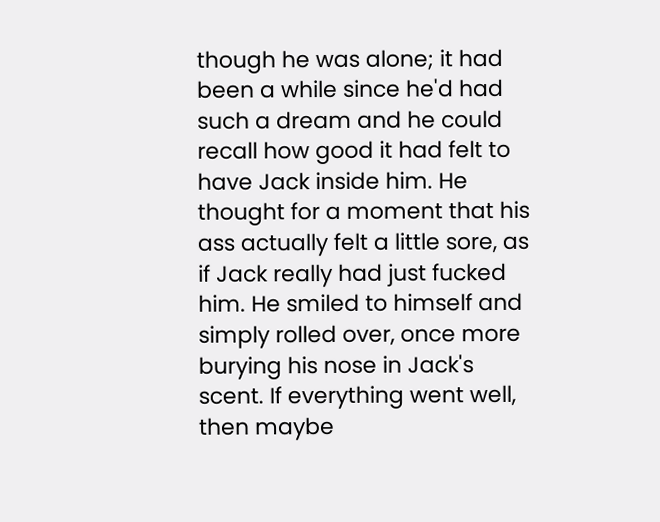though he was alone; it had been a while since he'd had such a dream and he could recall how good it had felt to have Jack inside him. He thought for a moment that his ass actually felt a little sore, as if Jack really had just fucked him. He smiled to himself and simply rolled over, once more burying his nose in Jack's scent. If everything went well, then maybe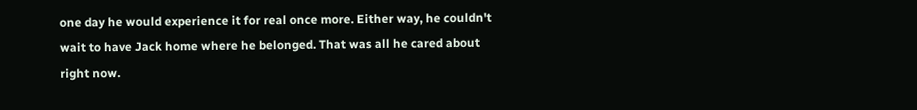one day he would experience it for real once more. Either way, he couldn't wait to have Jack home where he belonged. That was all he cared about right now.